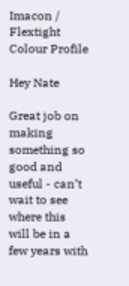Imacon / Flextight Colour Profile

Hey Nate

Great job on making something so good and useful - can’t wait to see where this will be in a few years with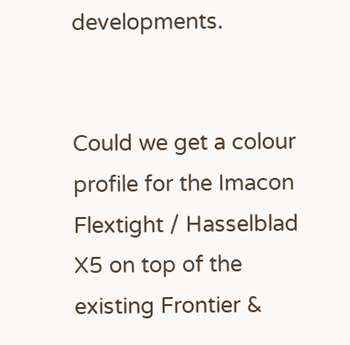developments.


Could we get a colour profile for the Imacon Flextight / Hasselblad X5 on top of the existing Frontier &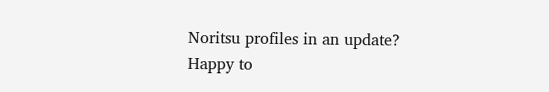Noritsu profiles in an update? Happy to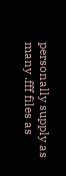personally supply as many .fff files as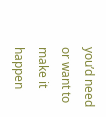you’d need or want to make it happen